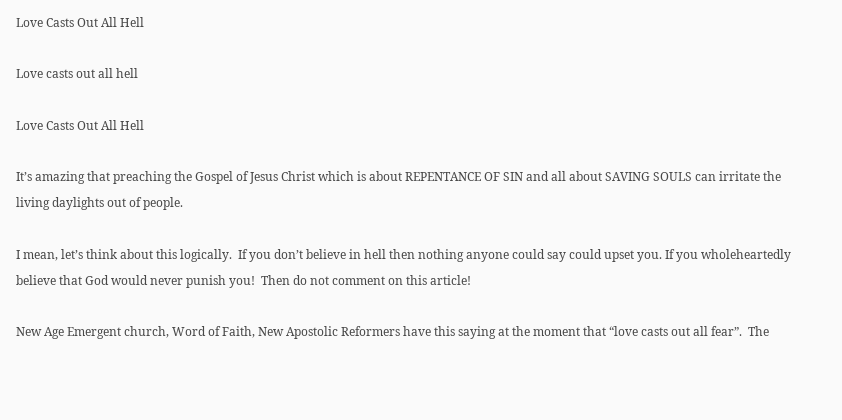Love Casts Out All Hell

Love casts out all hell

Love Casts Out All Hell

It’s amazing that preaching the Gospel of Jesus Christ which is about REPENTANCE OF SIN and all about SAVING SOULS can irritate the living daylights out of people.

I mean, let’s think about this logically.  If you don’t believe in hell then nothing anyone could say could upset you. If you wholeheartedly believe that God would never punish you!  Then do not comment on this article!

New Age Emergent church, Word of Faith, New Apostolic Reformers have this saying at the moment that “love casts out all fear”.  The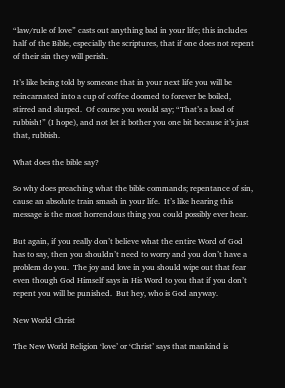“law/rule of love” casts out anything bad in your life; this includes half of the Bible, especially the scriptures, that if one does not repent of their sin they will perish.

It’s like being told by someone that in your next life you will be reincarnated into a cup of coffee doomed to forever be boiled, stirred and slurped.  Of course you would say; “That’s a load of rubbish!” (I hope), and not let it bother you one bit because it’s just that, rubbish.

What does the bible say?

So why does preaching what the bible commands; repentance of sin, cause an absolute train smash in your life.  It’s like hearing this message is the most horrendous thing you could possibly ever hear.

But again, if you really don’t believe what the entire Word of God has to say, then you shouldn’t need to worry and you don’t have a problem do you.  The joy and love in you should wipe out that fear even though God Himself says in His Word to you that if you don’t repent you will be punished.  But hey, who is God anyway.

New World Christ

The New World Religion ‘love’ or ‘Christ’ says that mankind is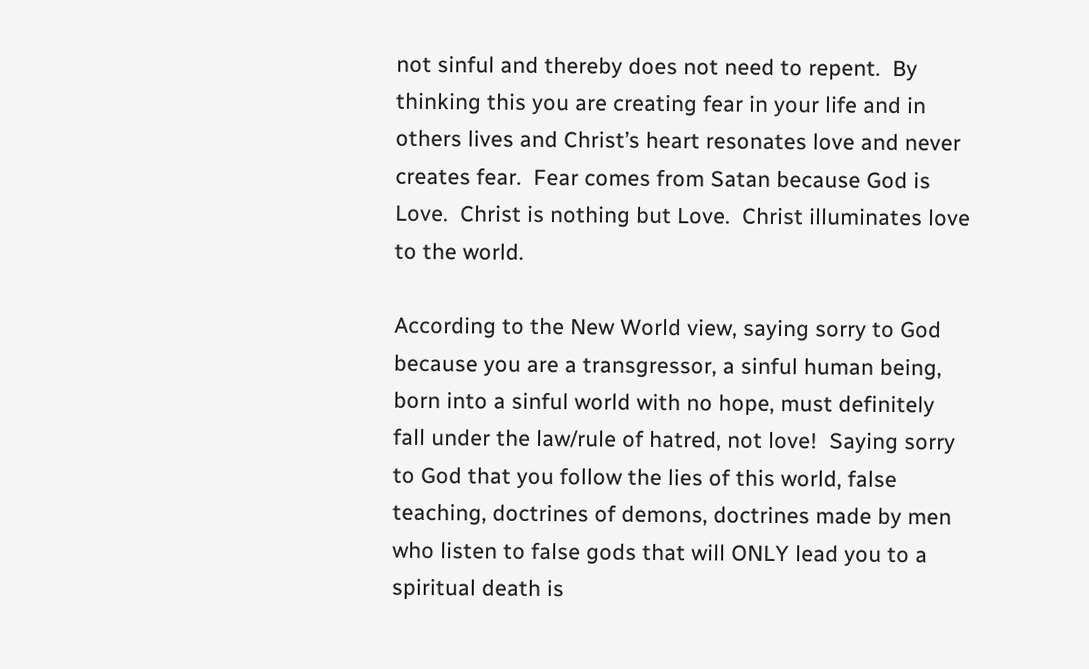not sinful and thereby does not need to repent.  By thinking this you are creating fear in your life and in others lives and Christ’s heart resonates love and never creates fear.  Fear comes from Satan because God is Love.  Christ is nothing but Love.  Christ illuminates love to the world.

According to the New World view, saying sorry to God because you are a transgressor, a sinful human being, born into a sinful world with no hope, must definitely fall under the law/rule of hatred, not love!  Saying sorry to God that you follow the lies of this world, false teaching, doctrines of demons, doctrines made by men who listen to false gods that will ONLY lead you to a spiritual death is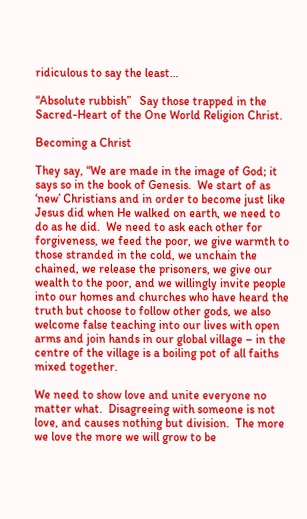ridiculous to say the least…

“Absolute rubbish”   Say those trapped in the Sacred-Heart of the One World Religion Christ.

Becoming a Christ

They say, “We are made in the image of God; it says so in the book of Genesis.  We start of as ‘new’ Christians and in order to become just like Jesus did when He walked on earth, we need to do as he did.  We need to ask each other for forgiveness, we feed the poor, we give warmth to those stranded in the cold, we unchain the chained, we release the prisoners, we give our wealth to the poor, and we willingly invite people into our homes and churches who have heard the truth but choose to follow other gods, we also welcome false teaching into our lives with open arms and join hands in our global village – in the centre of the village is a boiling pot of all faiths mixed together.

We need to show love and unite everyone no matter what.  Disagreeing with someone is not love, and causes nothing but division.  The more we love the more we will grow to be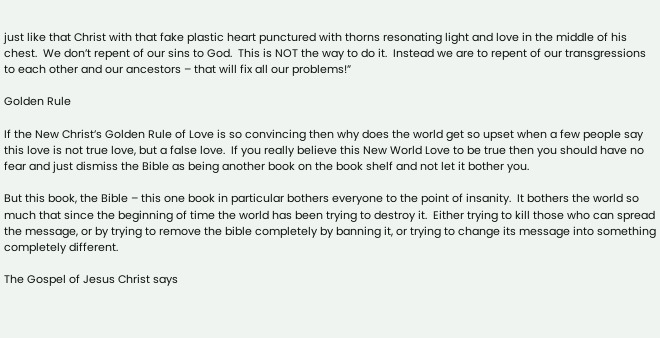just like that Christ with that fake plastic heart punctured with thorns resonating light and love in the middle of his chest.  We don’t repent of our sins to God.  This is NOT the way to do it.  Instead we are to repent of our transgressions to each other and our ancestors – that will fix all our problems!”

Golden Rule

If the New Christ’s Golden Rule of Love is so convincing then why does the world get so upset when a few people say this love is not true love, but a false love.  If you really believe this New World Love to be true then you should have no fear and just dismiss the Bible as being another book on the book shelf and not let it bother you.

But this book, the Bible – this one book in particular bothers everyone to the point of insanity.  It bothers the world so much that since the beginning of time the world has been trying to destroy it.  Either trying to kill those who can spread the message, or by trying to remove the bible completely by banning it, or trying to change its message into something completely different.

The Gospel of Jesus Christ says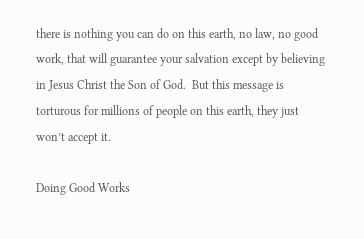there is nothing you can do on this earth, no law, no good work, that will guarantee your salvation except by believing in Jesus Christ the Son of God.  But this message is torturous for millions of people on this earth, they just won’t accept it.

Doing Good Works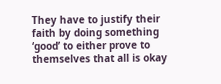They have to justify their faith by doing something ‘good’ to either prove to themselves that all is okay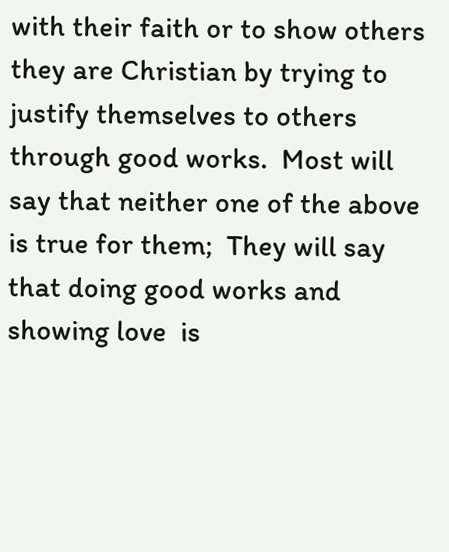with their faith or to show others they are Christian by trying to justify themselves to others through good works.  Most will say that neither one of the above is true for them;  They will say that doing good works and showing love  is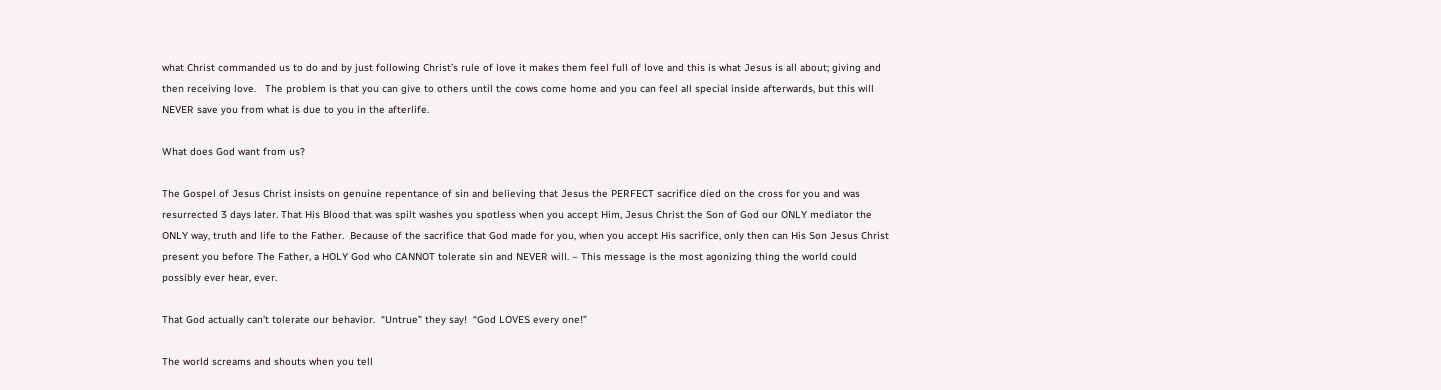what Christ commanded us to do and by just following Christ’s rule of love it makes them feel full of love and this is what Jesus is all about; giving and then receiving love.   The problem is that you can give to others until the cows come home and you can feel all special inside afterwards, but this will NEVER save you from what is due to you in the afterlife.

What does God want from us?

The Gospel of Jesus Christ insists on genuine repentance of sin and believing that Jesus the PERFECT sacrifice died on the cross for you and was resurrected 3 days later. That His Blood that was spilt washes you spotless when you accept Him, Jesus Christ the Son of God our ONLY mediator the ONLY way, truth and life to the Father.  Because of the sacrifice that God made for you, when you accept His sacrifice, only then can His Son Jesus Christ present you before The Father, a HOLY God who CANNOT tolerate sin and NEVER will. – This message is the most agonizing thing the world could possibly ever hear, ever.

That God actually can’t tolerate our behavior.  “Untrue” they say!  “God LOVES every one!”

The world screams and shouts when you tell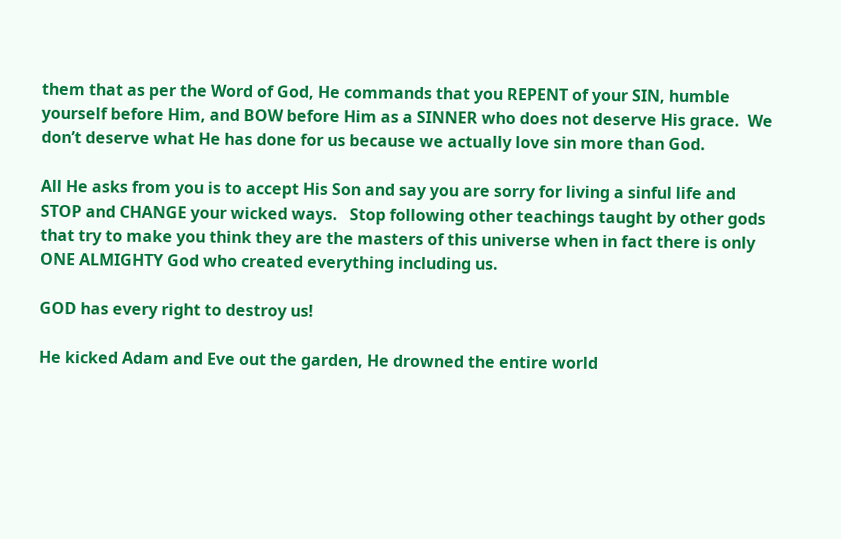them that as per the Word of God, He commands that you REPENT of your SIN, humble yourself before Him, and BOW before Him as a SINNER who does not deserve His grace.  We don’t deserve what He has done for us because we actually love sin more than God.

All He asks from you is to accept His Son and say you are sorry for living a sinful life and STOP and CHANGE your wicked ways.   Stop following other teachings taught by other gods that try to make you think they are the masters of this universe when in fact there is only ONE ALMIGHTY God who created everything including us.

GOD has every right to destroy us!

He kicked Adam and Eve out the garden, He drowned the entire world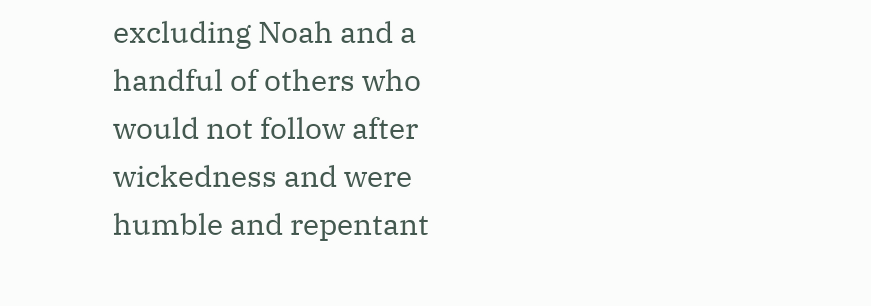excluding Noah and a handful of others who would not follow after wickedness and were humble and repentant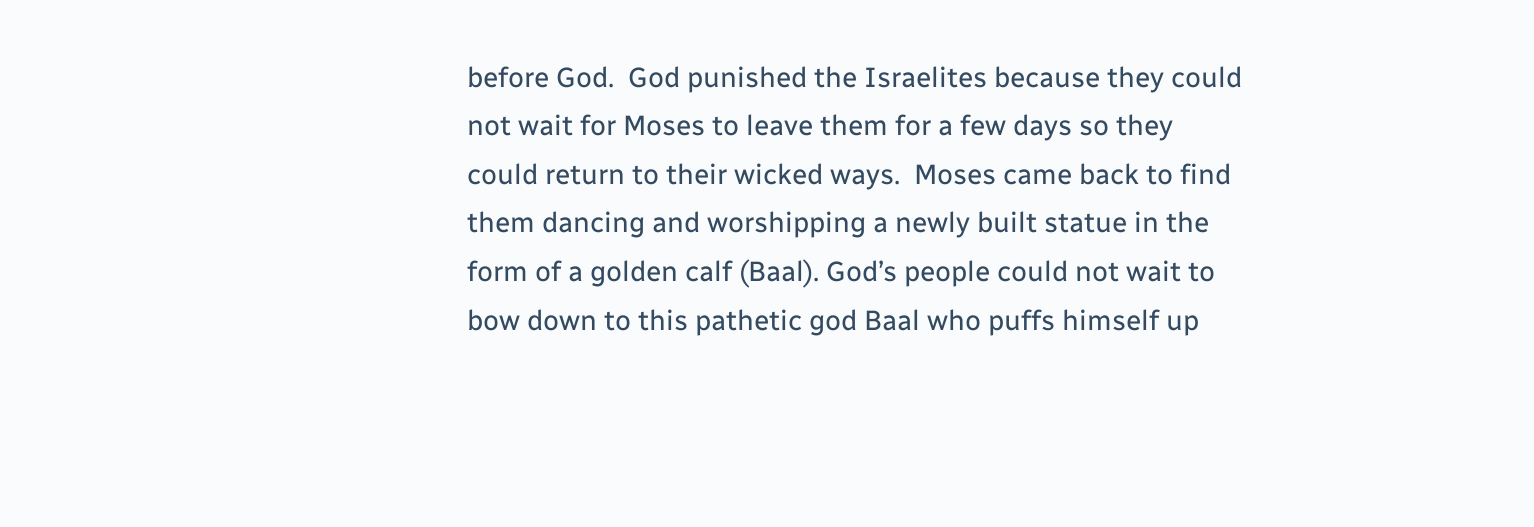before God.  God punished the Israelites because they could not wait for Moses to leave them for a few days so they could return to their wicked ways.  Moses came back to find them dancing and worshipping a newly built statue in the form of a golden calf (Baal). God’s people could not wait to bow down to this pathetic god Baal who puffs himself up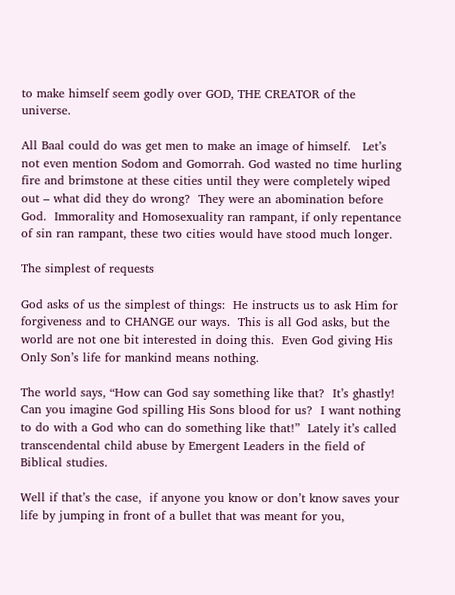to make himself seem godly over GOD, THE CREATOR of the universe.

All Baal could do was get men to make an image of himself.   Let’s not even mention Sodom and Gomorrah. God wasted no time hurling fire and brimstone at these cities until they were completely wiped out – what did they do wrong?  They were an abomination before God.  Immorality and Homosexuality ran rampant, if only repentance of sin ran rampant, these two cities would have stood much longer.

The simplest of requests

God asks of us the simplest of things:  He instructs us to ask Him for forgiveness and to CHANGE our ways.  This is all God asks, but the world are not one bit interested in doing this.  Even God giving His Only Son’s life for mankind means nothing.

The world says, “How can God say something like that?  It’s ghastly!  Can you imagine God spilling His Sons blood for us?  I want nothing to do with a God who can do something like that!”  Lately it’s called transcendental child abuse by Emergent Leaders in the field of Biblical studies.

Well if that’s the case,  if anyone you know or don’t know saves your life by jumping in front of a bullet that was meant for you,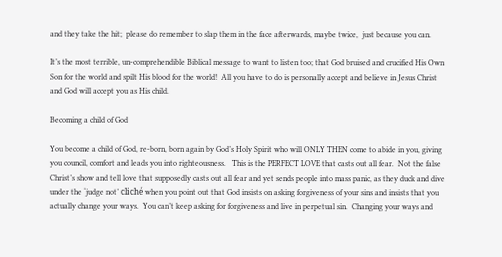and they take the hit;  please do remember to slap them in the face afterwards, maybe twice,  just because you can.

It’s the most terrible, un-comprehendible Biblical message to want to listen too; that God bruised and crucified His Own Son for the world and spilt His blood for the world!  All you have to do is personally accept and believe in Jesus Christ and God will accept you as His child.

Becoming a child of God

You become a child of God, re-born, born again by God’s Holy Spirit who will ONLY THEN come to abide in you, giving you council, comfort and leads you into righteousness.   This is the PERFECT LOVE that casts out all fear.  Not the false Christ’s show and tell love that supposedly casts out all fear and yet sends people into mass panic, as they duck and dive under the ‘judge not’ cliché when you point out that God insists on asking forgiveness of your sins and insists that you actually change your ways.  You can’t keep asking for forgiveness and live in perpetual sin.  Changing your ways and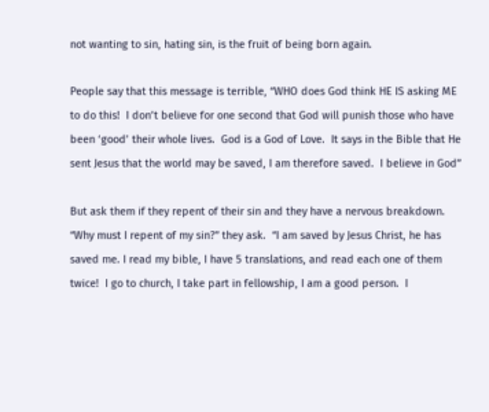not wanting to sin, hating sin, is the fruit of being born again.

People say that this message is terrible, “WHO does God think HE IS asking ME to do this!  I don’t believe for one second that God will punish those who have been ‘good’ their whole lives.  God is a God of Love.  It says in the Bible that He sent Jesus that the world may be saved, I am therefore saved.  I believe in God”

But ask them if they repent of their sin and they have a nervous breakdown.  “Why must I repent of my sin?” they ask.  “I am saved by Jesus Christ, he has saved me. I read my bible, I have 5 translations, and read each one of them twice!  I go to church, I take part in fellowship, I am a good person.  I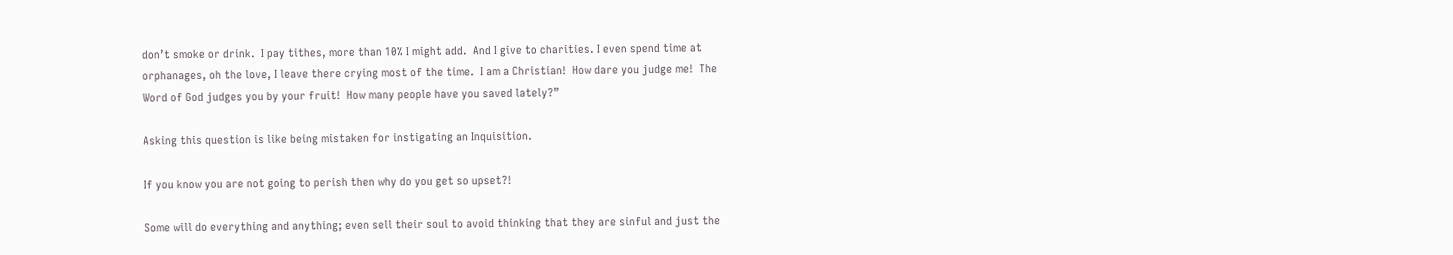don’t smoke or drink.  I pay tithes, more than 10% I might add.  And I give to charities. I even spend time at orphanages, oh the love, I leave there crying most of the time.  I am a Christian!  How dare you judge me!  The Word of God judges you by your fruit!  How many people have you saved lately?”

Asking this question is like being mistaken for instigating an Inquisition.

If you know you are not going to perish then why do you get so upset?!

Some will do everything and anything; even sell their soul to avoid thinking that they are sinful and just the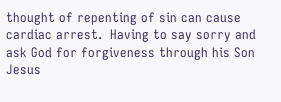thought of repenting of sin can cause cardiac arrest.  Having to say sorry and ask God for forgiveness through his Son Jesus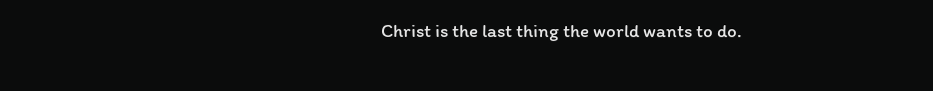Christ is the last thing the world wants to do.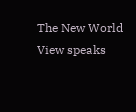The New World View speaks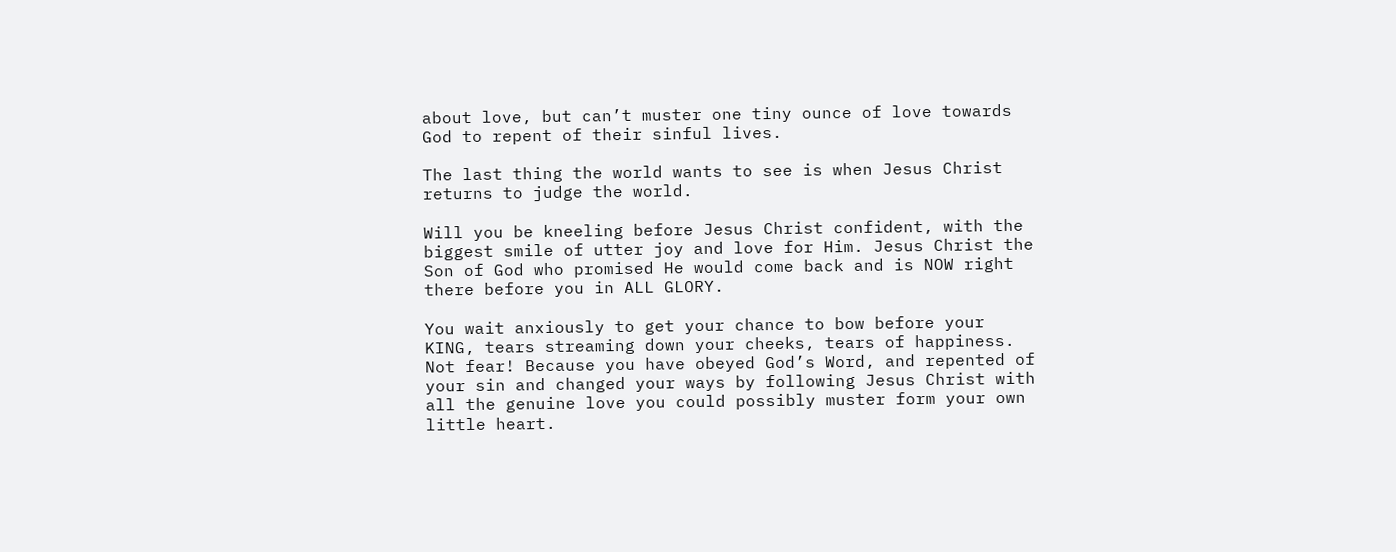about love, but can’t muster one tiny ounce of love towards God to repent of their sinful lives.

The last thing the world wants to see is when Jesus Christ returns to judge the world.

Will you be kneeling before Jesus Christ confident, with the biggest smile of utter joy and love for Him. Jesus Christ the Son of God who promised He would come back and is NOW right there before you in ALL GLORY.

You wait anxiously to get your chance to bow before your KING, tears streaming down your cheeks, tears of happiness. Not fear! Because you have obeyed God’s Word, and repented of your sin and changed your ways by following Jesus Christ with all the genuine love you could possibly muster form your own little heart.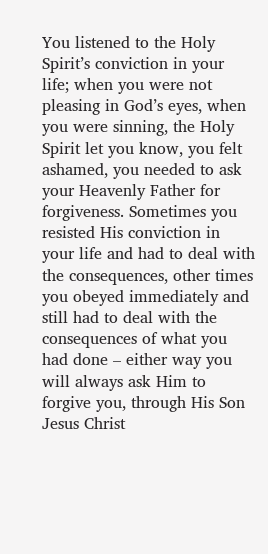You listened to the Holy Spirit’s conviction in your life; when you were not pleasing in God’s eyes, when you were sinning, the Holy Spirit let you know, you felt ashamed, you needed to ask your Heavenly Father for forgiveness. Sometimes you resisted His conviction in your life and had to deal with the consequences, other times you obeyed immediately and still had to deal with the consequences of what you had done – either way you will always ask Him to forgive you, through His Son Jesus Christ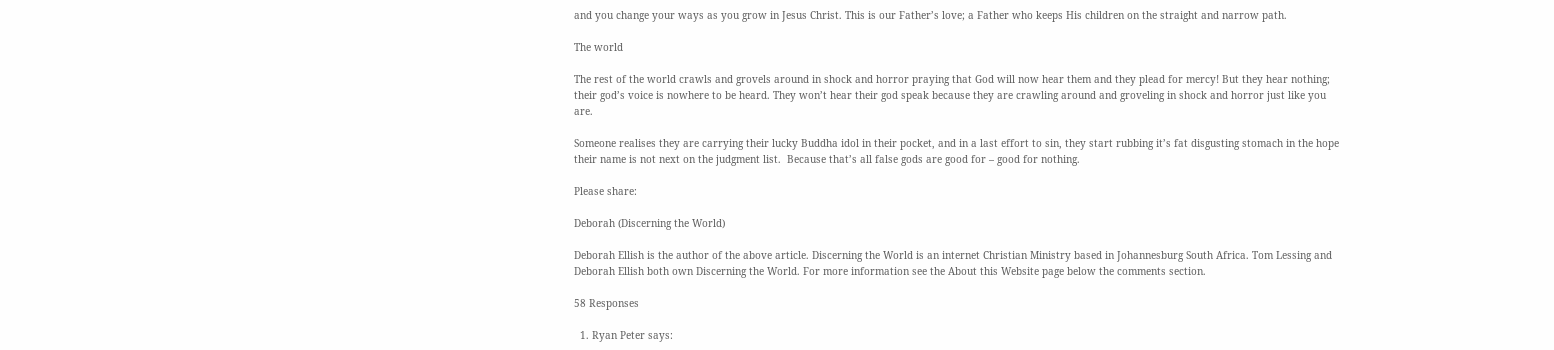and you change your ways as you grow in Jesus Christ. This is our Father’s love; a Father who keeps His children on the straight and narrow path.

The world

The rest of the world crawls and grovels around in shock and horror praying that God will now hear them and they plead for mercy! But they hear nothing; their god’s voice is nowhere to be heard. They won’t hear their god speak because they are crawling around and groveling in shock and horror just like you are.

Someone realises they are carrying their lucky Buddha idol in their pocket, and in a last effort to sin, they start rubbing it’s fat disgusting stomach in the hope their name is not next on the judgment list.  Because that’s all false gods are good for – good for nothing.

Please share:

Deborah (Discerning the World)

Deborah Ellish is the author of the above article. Discerning the World is an internet Christian Ministry based in Johannesburg South Africa. Tom Lessing and Deborah Ellish both own Discerning the World. For more information see the About this Website page below the comments section.

58 Responses

  1. Ryan Peter says: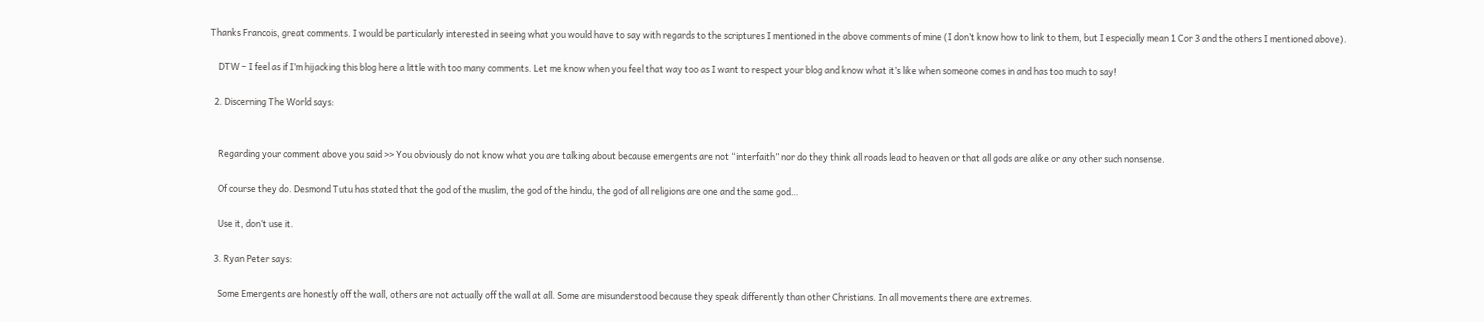Thanks Francois, great comments. I would be particularly interested in seeing what you would have to say with regards to the scriptures I mentioned in the above comments of mine (I don’t know how to link to them, but I especially mean 1 Cor 3 and the others I mentioned above).

    DTW – I feel as if I’m hijacking this blog here a little with too many comments. Let me know when you feel that way too as I want to respect your blog and know what it’s like when someone comes in and has too much to say!

  2. Discerning The World says:


    Regarding your comment above you said >> You obviously do not know what you are talking about because emergents are not “interfaith” nor do they think all roads lead to heaven or that all gods are alike or any other such nonsense.

    Of course they do. Desmond Tutu has stated that the god of the muslim, the god of the hindu, the god of all religions are one and the same god…

    Use it, don’t use it.

  3. Ryan Peter says:

    Some Emergents are honestly off the wall, others are not actually off the wall at all. Some are misunderstood because they speak differently than other Christians. In all movements there are extremes.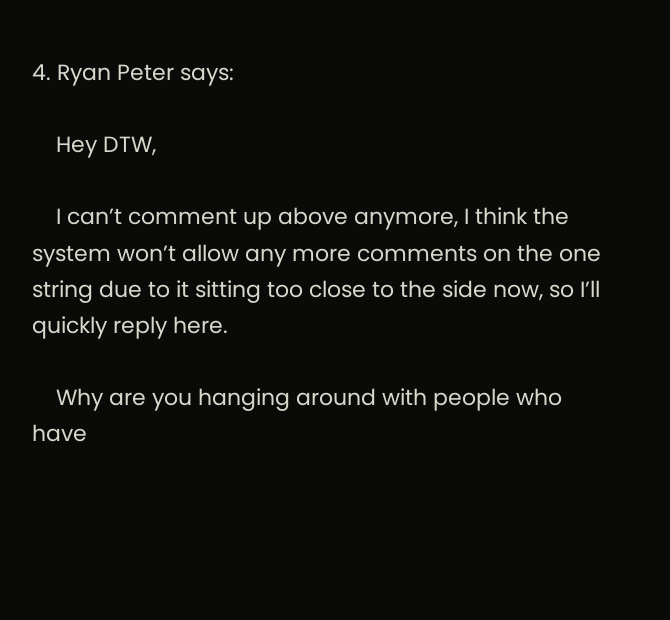4. Ryan Peter says:

    Hey DTW,

    I can’t comment up above anymore, I think the system won’t allow any more comments on the one string due to it sitting too close to the side now, so I’ll quickly reply here.

    Why are you hanging around with people who have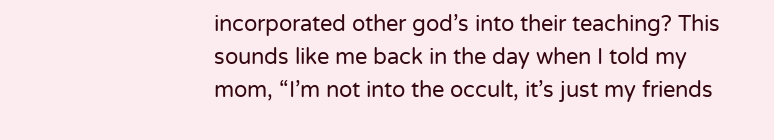incorporated other god’s into their teaching? This sounds like me back in the day when I told my mom, “I’m not into the occult, it’s just my friends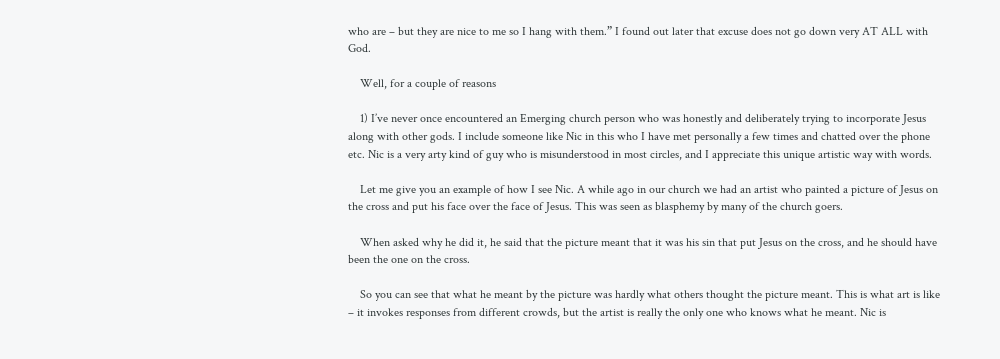who are – but they are nice to me so I hang with them.” I found out later that excuse does not go down very AT ALL with God.

    Well, for a couple of reasons

    1) I’ve never once encountered an Emerging church person who was honestly and deliberately trying to incorporate Jesus along with other gods. I include someone like Nic in this who I have met personally a few times and chatted over the phone etc. Nic is a very arty kind of guy who is misunderstood in most circles, and I appreciate this unique artistic way with words.

    Let me give you an example of how I see Nic. A while ago in our church we had an artist who painted a picture of Jesus on the cross and put his face over the face of Jesus. This was seen as blasphemy by many of the church goers.

    When asked why he did it, he said that the picture meant that it was his sin that put Jesus on the cross, and he should have been the one on the cross.

    So you can see that what he meant by the picture was hardly what others thought the picture meant. This is what art is like – it invokes responses from different crowds, but the artist is really the only one who knows what he meant. Nic is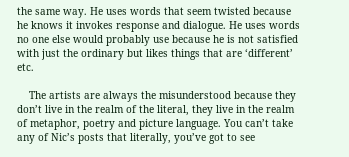the same way. He uses words that seem twisted because he knows it invokes response and dialogue. He uses words no one else would probably use because he is not satisfied with just the ordinary but likes things that are ‘different’ etc.

    The artists are always the misunderstood because they don’t live in the realm of the literal, they live in the realm of metaphor, poetry and picture language. You can’t take any of Nic’s posts that literally, you’ve got to see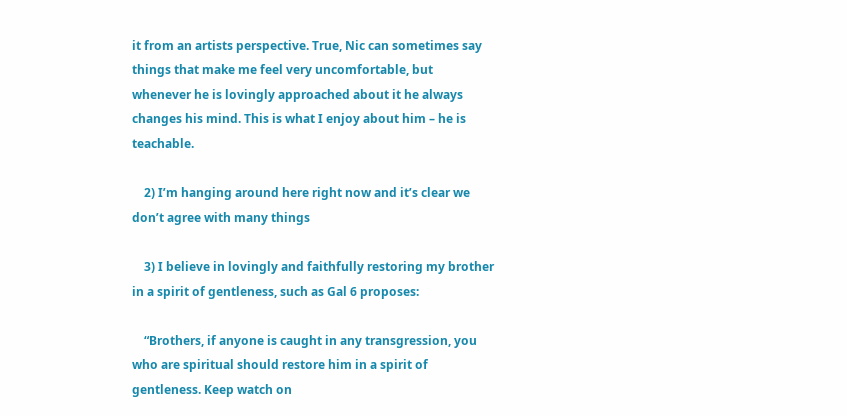it from an artists perspective. True, Nic can sometimes say things that make me feel very uncomfortable, but whenever he is lovingly approached about it he always changes his mind. This is what I enjoy about him – he is teachable.

    2) I’m hanging around here right now and it’s clear we don’t agree with many things

    3) I believe in lovingly and faithfully restoring my brother in a spirit of gentleness, such as Gal 6 proposes:

    “Brothers, if anyone is caught in any transgression, you who are spiritual should restore him in a spirit of gentleness. Keep watch on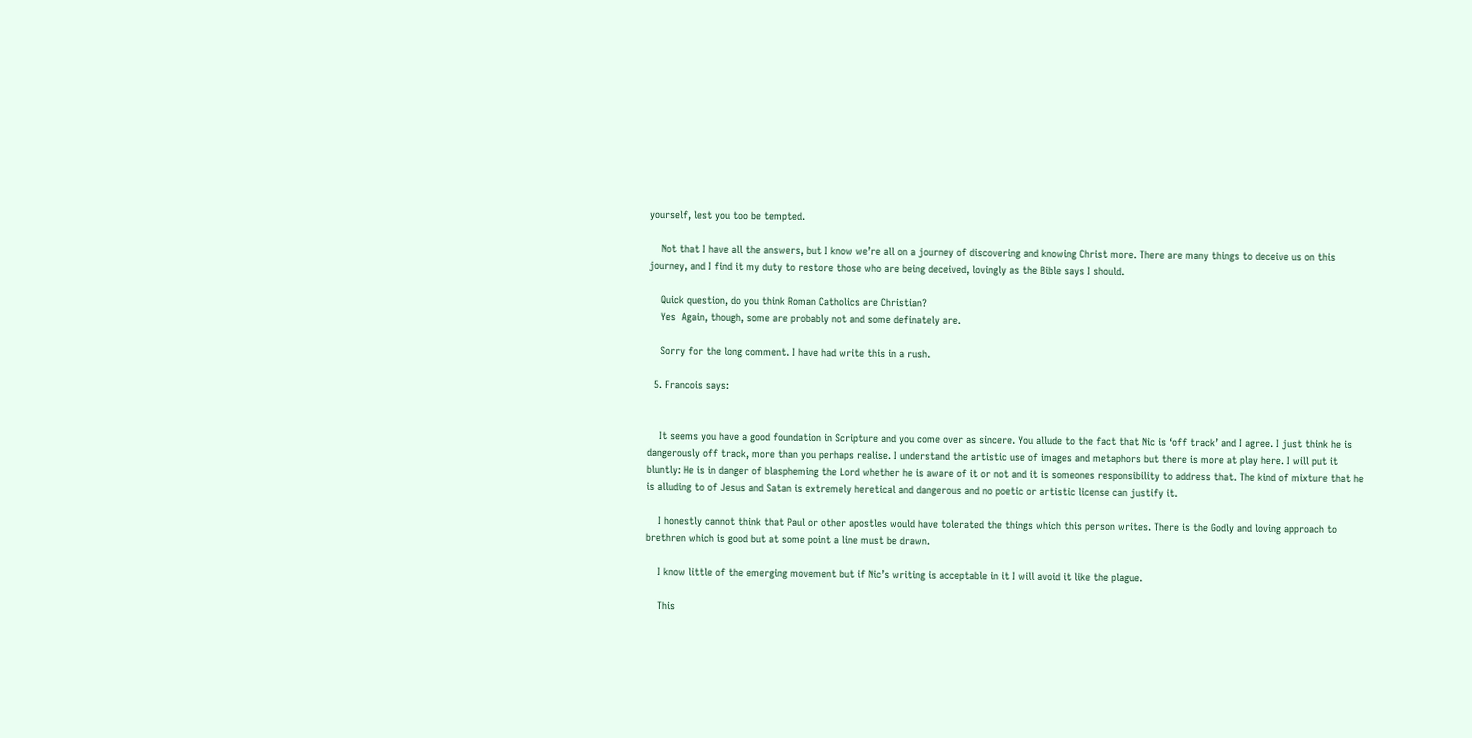yourself, lest you too be tempted.

    Not that I have all the answers, but I know we’re all on a journey of discovering and knowing Christ more. There are many things to deceive us on this journey, and I find it my duty to restore those who are being deceived, lovingly as the Bible says I should.

    Quick question, do you think Roman Catholics are Christian?
    Yes  Again, though, some are probably not and some definately are.

    Sorry for the long comment. I have had write this in a rush.

  5. Francois says:


    It seems you have a good foundation in Scripture and you come over as sincere. You allude to the fact that Nic is ‘off track’ and I agree. I just think he is dangerously off track, more than you perhaps realise. I understand the artistic use of images and metaphors but there is more at play here. I will put it bluntly: He is in danger of blaspheming the Lord whether he is aware of it or not and it is someones responsibility to address that. The kind of mixture that he is alluding to of Jesus and Satan is extremely heretical and dangerous and no poetic or artistic license can justify it.

    I honestly cannot think that Paul or other apostles would have tolerated the things which this person writes. There is the Godly and loving approach to brethren which is good but at some point a line must be drawn.

    I know little of the emerging movement but if Nic’s writing is acceptable in it I will avoid it like the plague.

    This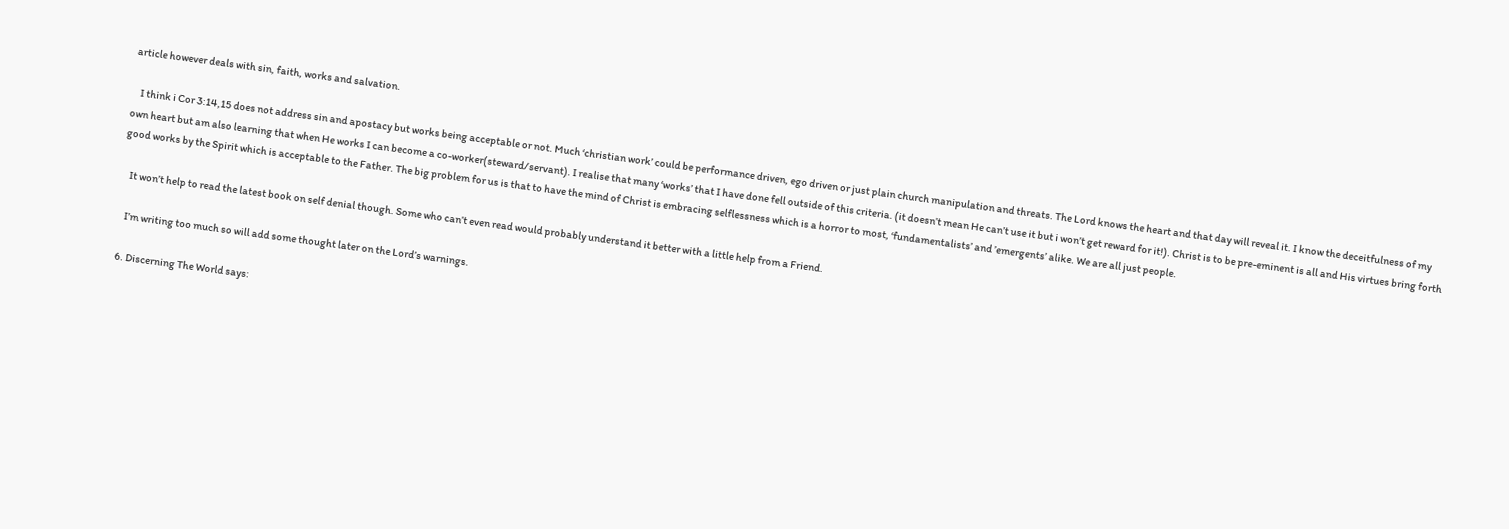article however deals with sin, faith, works and salvation.

    I think i Cor 3:14,15 does not address sin and apostacy but works being acceptable or not. Much ‘christian work’ could be performance driven, ego driven or just plain church manipulation and threats. The Lord knows the heart and that day will reveal it. I know the deceitfulness of my own heart but am also learning that when He works I can become a co-worker(steward/servant). I realise that many ‘works’ that I have done fell outside of this criteria. (it doesn’t mean He can’t use it but i won’t get reward for it!). Christ is to be pre-eminent is all and His virtues bring forth good works by the Spirit which is acceptable to the Father. The big problem for us is that to have the mind of Christ is embracing selflessness which is a horror to most, ‘fundamentalists’ and ’emergents’ alike. We are all just people.

    It won’t help to read the latest book on self denial though. Some who can’t even read would probably understand it better with a little help from a Friend.

    I’m writing too much so will add some thought later on the Lord’s warnings.

  6. Discerning The World says: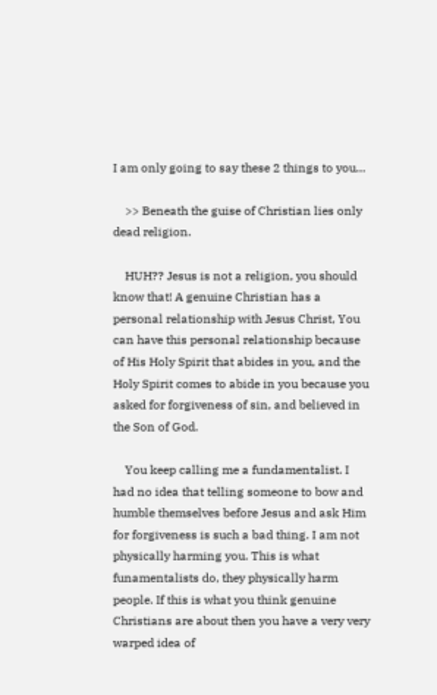I am only going to say these 2 things to you…

    >> Beneath the guise of Christian lies only dead religion.

    HUH?? Jesus is not a religion, you should know that! A genuine Christian has a personal relationship with Jesus Christ, You can have this personal relationship because of His Holy Spirit that abides in you, and the Holy Spirit comes to abide in you because you asked for forgiveness of sin, and believed in the Son of God.

    You keep calling me a fundamentalist. I had no idea that telling someone to bow and humble themselves before Jesus and ask Him for forgiveness is such a bad thing. I am not physically harming you. This is what funamentalists do, they physically harm people. If this is what you think genuine Christians are about then you have a very very warped idea of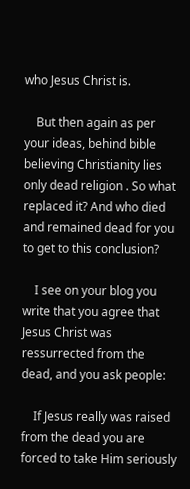who Jesus Christ is.

    But then again as per your ideas, behind bible believing Christianity lies only dead religion . So what replaced it? And who died and remained dead for you to get to this conclusion?

    I see on your blog you write that you agree that Jesus Christ was ressurrected from the dead, and you ask people:

    If Jesus really was raised from the dead you are forced to take Him seriously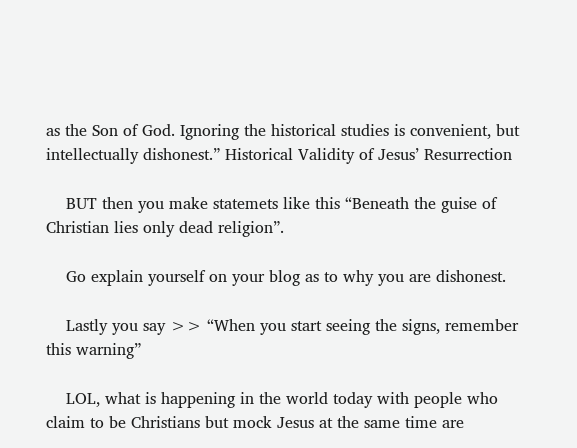as the Son of God. Ignoring the historical studies is convenient, but intellectually dishonest.” Historical Validity of Jesus’ Resurrection

    BUT then you make statemets like this “Beneath the guise of Christian lies only dead religion”.

    Go explain yourself on your blog as to why you are dishonest.

    Lastly you say >> “When you start seeing the signs, remember this warning”

    LOL, what is happening in the world today with people who claim to be Christians but mock Jesus at the same time are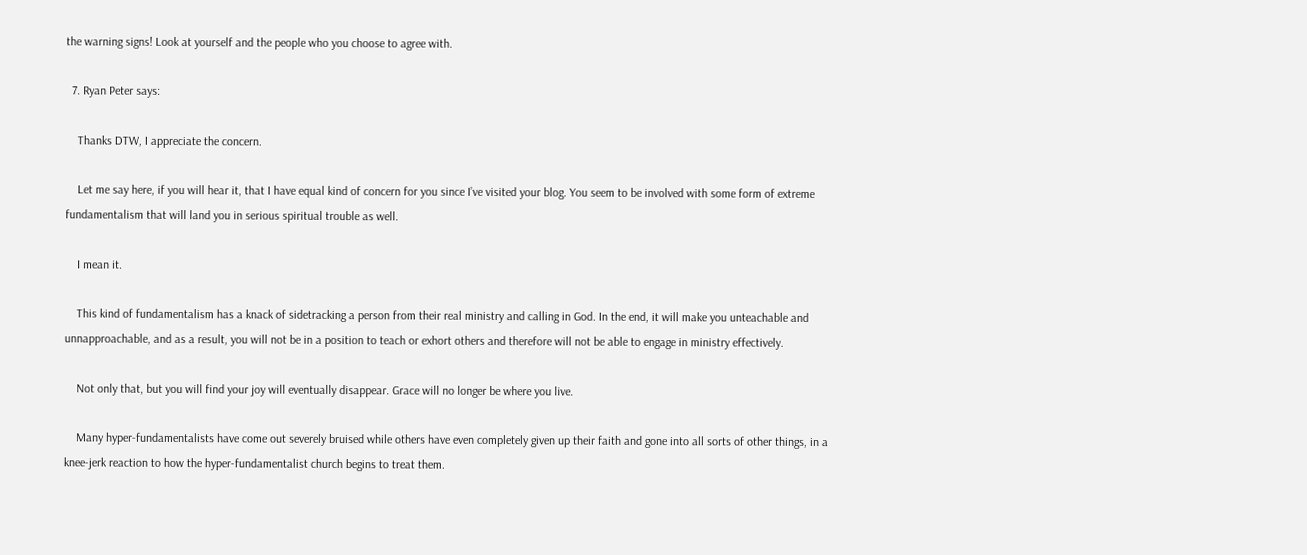the warning signs! Look at yourself and the people who you choose to agree with.

  7. Ryan Peter says:

    Thanks DTW, I appreciate the concern.

    Let me say here, if you will hear it, that I have equal kind of concern for you since I’ve visited your blog. You seem to be involved with some form of extreme fundamentalism that will land you in serious spiritual trouble as well.

    I mean it.

    This kind of fundamentalism has a knack of sidetracking a person from their real ministry and calling in God. In the end, it will make you unteachable and unnapproachable, and as a result, you will not be in a position to teach or exhort others and therefore will not be able to engage in ministry effectively.

    Not only that, but you will find your joy will eventually disappear. Grace will no longer be where you live.

    Many hyper-fundamentalists have come out severely bruised while others have even completely given up their faith and gone into all sorts of other things, in a knee-jerk reaction to how the hyper-fundamentalist church begins to treat them.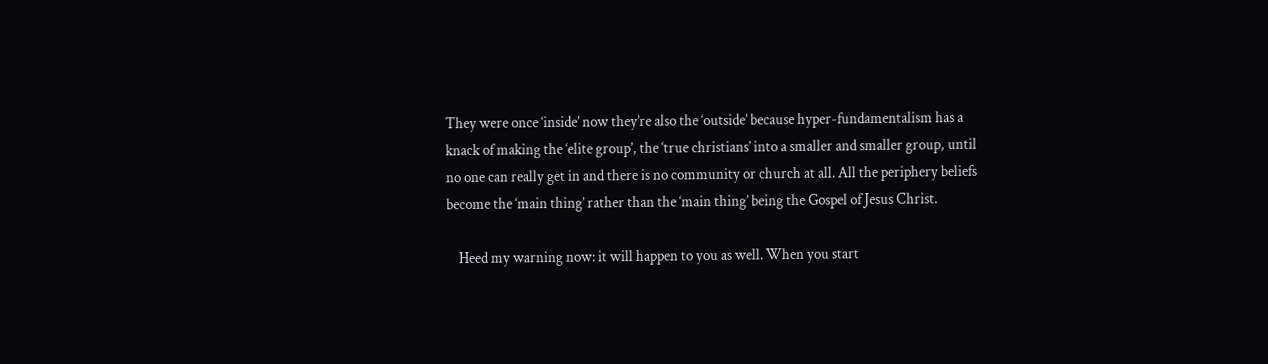They were once ‘inside’ now they’re also the ‘outside’ because hyper-fundamentalism has a knack of making the ‘elite group’, the ‘true christians’ into a smaller and smaller group, until no one can really get in and there is no community or church at all. All the periphery beliefs become the ‘main thing’ rather than the ‘main thing’ being the Gospel of Jesus Christ.

    Heed my warning now: it will happen to you as well. When you start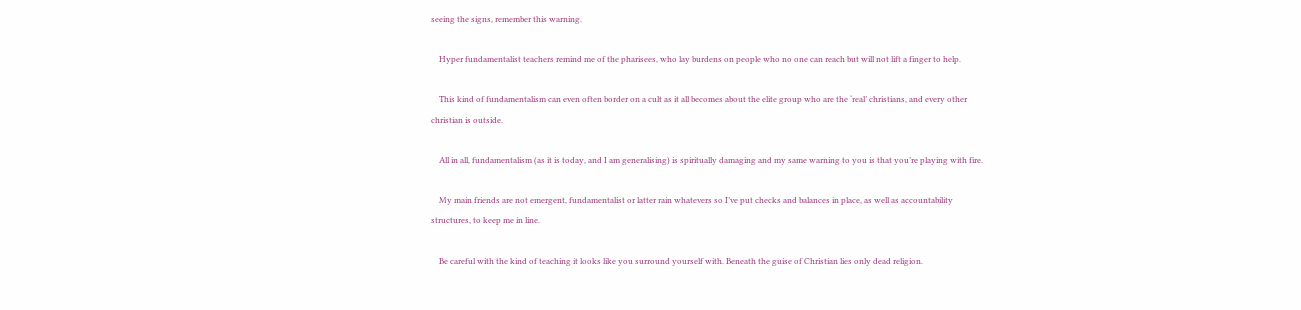seeing the signs, remember this warning.

    Hyper fundamentalist teachers remind me of the pharisees, who lay burdens on people who no one can reach but will not lift a finger to help.

    This kind of fundamentalism can even often border on a cult as it all becomes about the elite group who are the ‘real’ christians, and every other christian is outside.

    All in all, fundamentalism (as it is today, and I am generalising) is spiritually damaging and my same warning to you is that you’re playing with fire.

    My main friends are not emergent, fundamentalist or latter rain whatevers so I’ve put checks and balances in place, as well as accountability structures, to keep me in line.

    Be careful with the kind of teaching it looks like you surround yourself with. Beneath the guise of Christian lies only dead religion.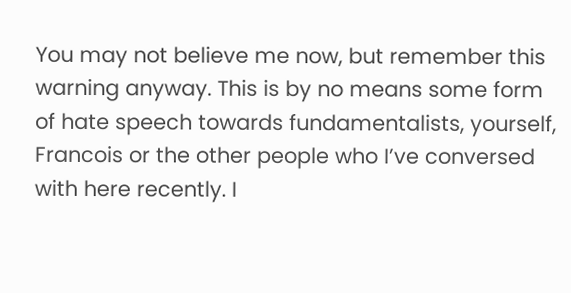You may not believe me now, but remember this warning anyway. This is by no means some form of hate speech towards fundamentalists, yourself, Francois or the other people who I’ve conversed with here recently. I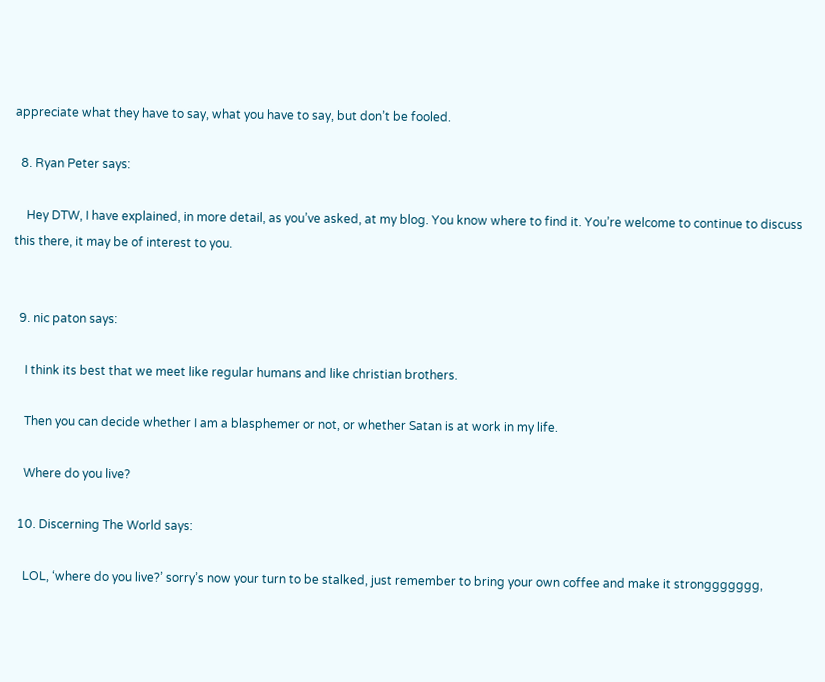appreciate what they have to say, what you have to say, but don’t be fooled.

  8. Ryan Peter says:

    Hey DTW, I have explained, in more detail, as you’ve asked, at my blog. You know where to find it. You’re welcome to continue to discuss this there, it may be of interest to you.


  9. nic paton says:

    I think its best that we meet like regular humans and like christian brothers.

    Then you can decide whether I am a blasphemer or not, or whether Satan is at work in my life.

    Where do you live?

  10. Discerning The World says:

    LOL, ‘where do you live?’ sorry’s now your turn to be stalked, just remember to bring your own coffee and make it stronggggggg,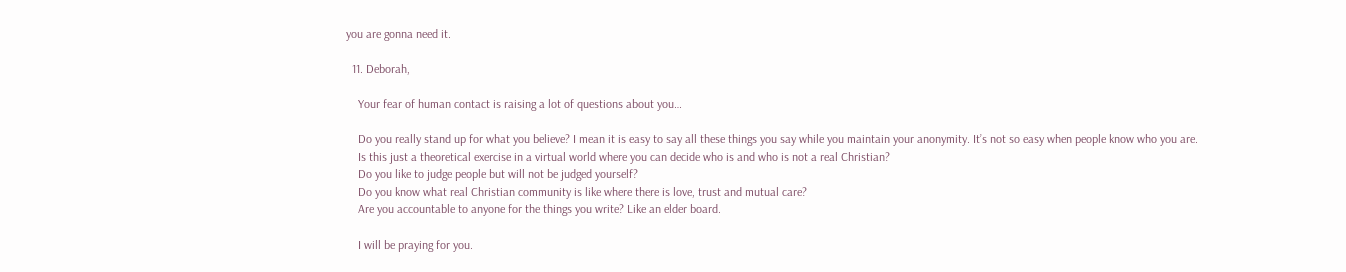you are gonna need it.

  11. Deborah,

    Your fear of human contact is raising a lot of questions about you…

    Do you really stand up for what you believe? I mean it is easy to say all these things you say while you maintain your anonymity. It’s not so easy when people know who you are.
    Is this just a theoretical exercise in a virtual world where you can decide who is and who is not a real Christian?
    Do you like to judge people but will not be judged yourself?
    Do you know what real Christian community is like where there is love, trust and mutual care?
    Are you accountable to anyone for the things you write? Like an elder board.

    I will be praying for you.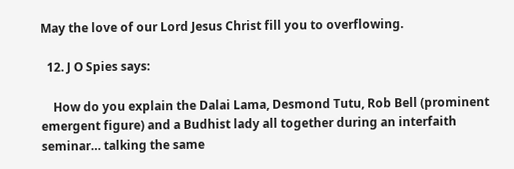May the love of our Lord Jesus Christ fill you to overflowing.

  12. J O Spies says:

    How do you explain the Dalai Lama, Desmond Tutu, Rob Bell (prominent emergent figure) and a Budhist lady all together during an interfaith seminar… talking the same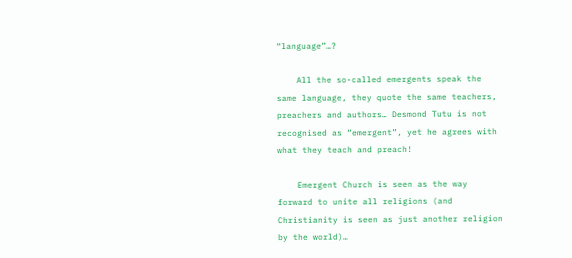“language”…?

    All the so-called emergents speak the same language, they quote the same teachers, preachers and authors… Desmond Tutu is not recognised as “emergent”, yet he agrees with what they teach and preach!

    Emergent Church is seen as the way forward to unite all religions (and Christianity is seen as just another religion by the world)…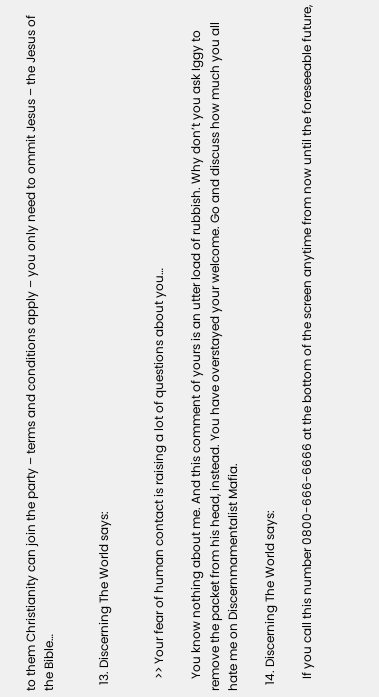to them Christianity can join the party – terms and conditions apply – you only need to ommit Jesus – the Jesus of the Bible…


  13. Discerning The World says:


    >> Your fear of human contact is raising a lot of questions about you…

    You know nothing about me. And this comment of yours is an utter load of rubbish. Why don’t you ask Iggy to remove the packet from his head, instead. You have overstayed your welcome. Go and discuss how much you all hate me on Discernmamentalist Mafia.

  14. Discerning The World says:

    If you call this number 0800-666-6666 at the bottom of the screen anytime from now until the foreseeable future,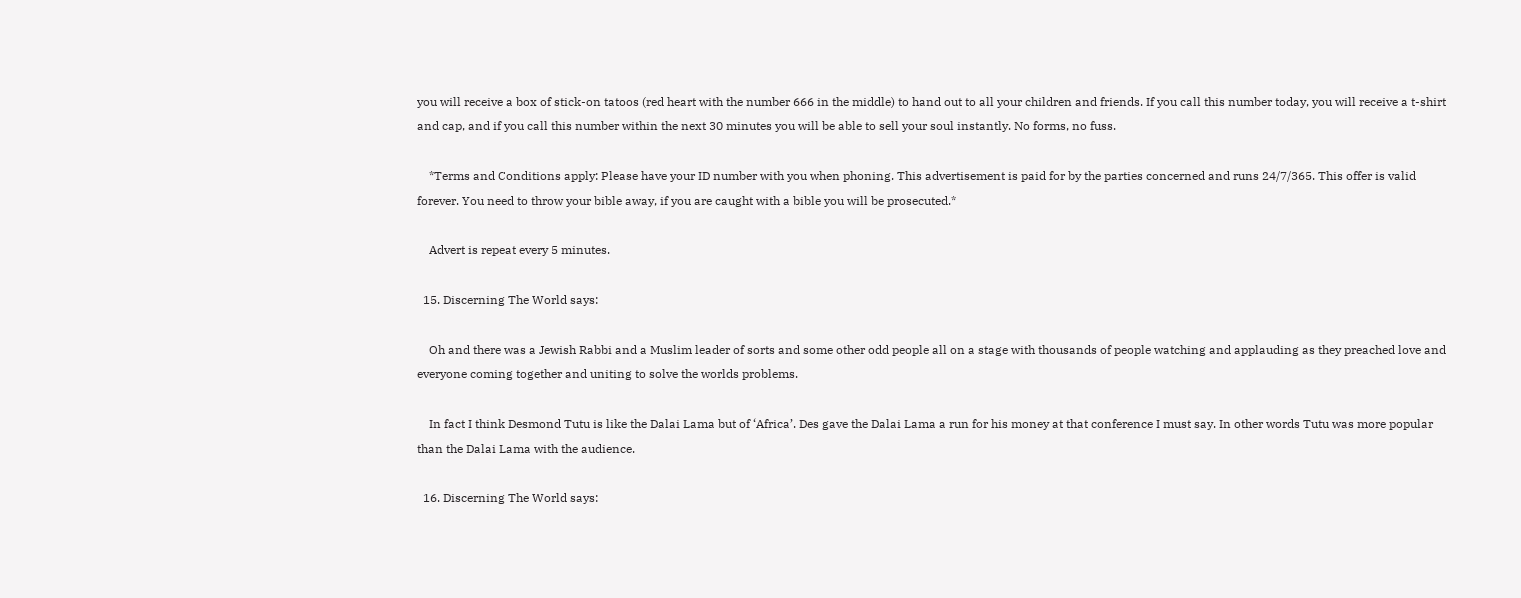you will receive a box of stick-on tatoos (red heart with the number 666 in the middle) to hand out to all your children and friends. If you call this number today, you will receive a t-shirt and cap, and if you call this number within the next 30 minutes you will be able to sell your soul instantly. No forms, no fuss.

    *Terms and Conditions apply: Please have your ID number with you when phoning. This advertisement is paid for by the parties concerned and runs 24/7/365. This offer is valid forever. You need to throw your bible away, if you are caught with a bible you will be prosecuted.*

    Advert is repeat every 5 minutes.

  15. Discerning The World says:

    Oh and there was a Jewish Rabbi and a Muslim leader of sorts and some other odd people all on a stage with thousands of people watching and applauding as they preached love and everyone coming together and uniting to solve the worlds problems.

    In fact I think Desmond Tutu is like the Dalai Lama but of ‘Africa’. Des gave the Dalai Lama a run for his money at that conference I must say. In other words Tutu was more popular than the Dalai Lama with the audience.

  16. Discerning The World says: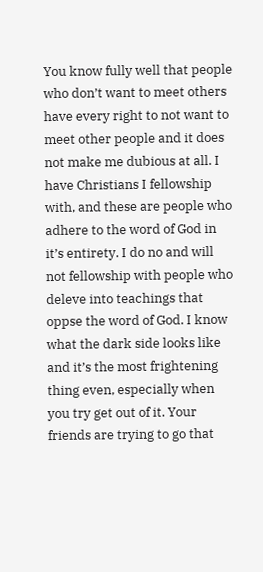You know fully well that people who don’t want to meet others have every right to not want to meet other people and it does not make me dubious at all. I have Christians I fellowship with, and these are people who adhere to the word of God in it’s entirety. I do no and will not fellowship with people who deleve into teachings that oppse the word of God. I know what the dark side looks like and it’s the most frightening thing even, especially when you try get out of it. Your friends are trying to go that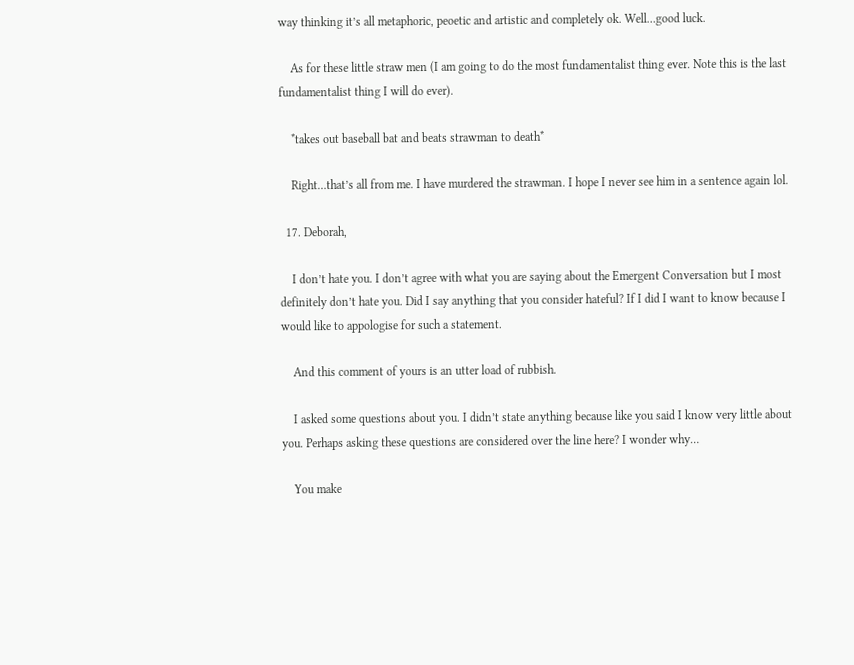way thinking it’s all metaphoric, peoetic and artistic and completely ok. Well…good luck.

    As for these little straw men (I am going to do the most fundamentalist thing ever. Note this is the last fundamentalist thing I will do ever).

    *takes out baseball bat and beats strawman to death*

    Right…that’s all from me. I have murdered the strawman. I hope I never see him in a sentence again lol.

  17. Deborah,

    I don’t hate you. I don’t agree with what you are saying about the Emergent Conversation but I most definitely don’t hate you. Did I say anything that you consider hateful? If I did I want to know because I would like to appologise for such a statement.

    And this comment of yours is an utter load of rubbish.

    I asked some questions about you. I didn’t state anything because like you said I know very little about you. Perhaps asking these questions are considered over the line here? I wonder why…

    You make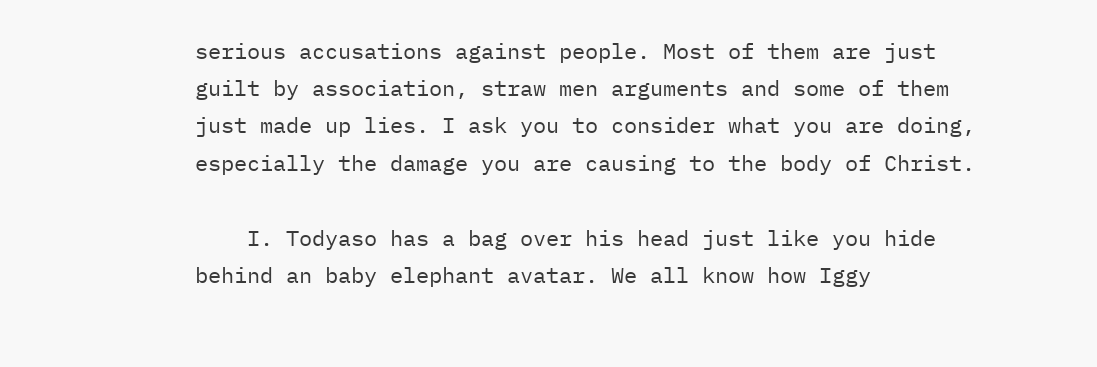serious accusations against people. Most of them are just guilt by association, straw men arguments and some of them just made up lies. I ask you to consider what you are doing, especially the damage you are causing to the body of Christ.

    I. Todyaso has a bag over his head just like you hide behind an baby elephant avatar. We all know how Iggy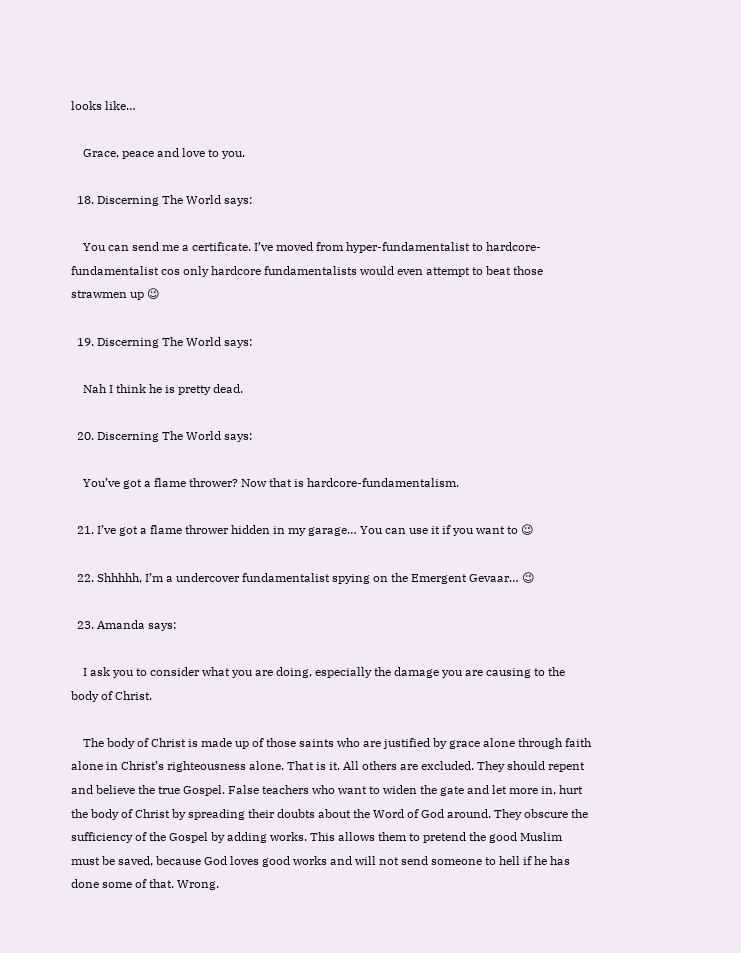looks like…

    Grace, peace and love to you.

  18. Discerning The World says:

    You can send me a certificate. I’ve moved from hyper-fundamentalist to hardcore-fundamentalist cos only hardcore fundamentalists would even attempt to beat those strawmen up 😉

  19. Discerning The World says:

    Nah I think he is pretty dead.

  20. Discerning The World says:

    You’ve got a flame thrower? Now that is hardcore-fundamentalism.

  21. I’ve got a flame thrower hidden in my garage… You can use it if you want to 😉

  22. Shhhhh, I’m a undercover fundamentalist spying on the Emergent Gevaar… 😉

  23. Amanda says:

    I ask you to consider what you are doing, especially the damage you are causing to the body of Christ.

    The body of Christ is made up of those saints who are justified by grace alone through faith alone in Christ’s righteousness alone. That is it. All others are excluded. They should repent and believe the true Gospel. False teachers who want to widen the gate and let more in, hurt the body of Christ by spreading their doubts about the Word of God around. They obscure the sufficiency of the Gospel by adding works. This allows them to pretend the good Muslim must be saved, because God loves good works and will not send someone to hell if he has done some of that. Wrong.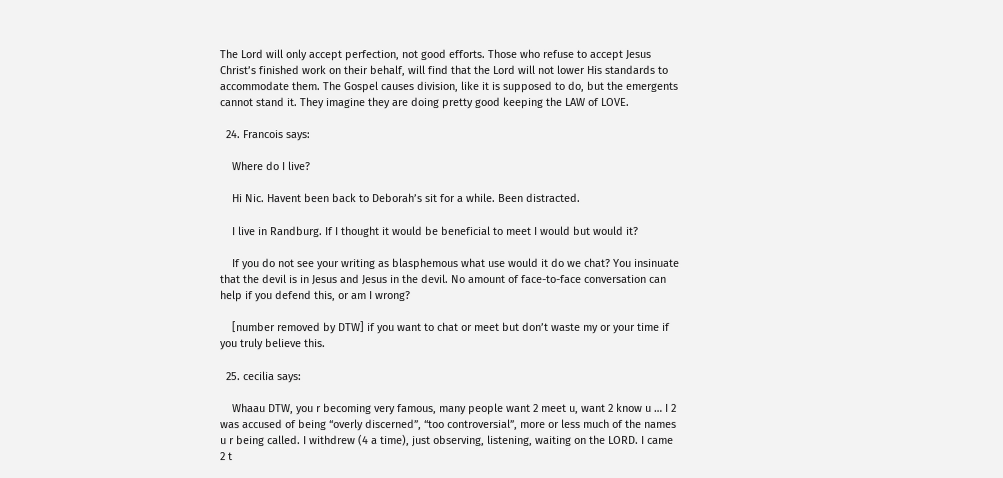The Lord will only accept perfection, not good efforts. Those who refuse to accept Jesus Christ’s finished work on their behalf, will find that the Lord will not lower His standards to accommodate them. The Gospel causes division, like it is supposed to do, but the emergents cannot stand it. They imagine they are doing pretty good keeping the LAW of LOVE.

  24. Francois says:

    Where do I live?

    Hi Nic. Havent been back to Deborah’s sit for a while. Been distracted.

    I live in Randburg. If I thought it would be beneficial to meet I would but would it?

    If you do not see your writing as blasphemous what use would it do we chat? You insinuate that the devil is in Jesus and Jesus in the devil. No amount of face-to-face conversation can help if you defend this, or am I wrong?

    [number removed by DTW] if you want to chat or meet but don’t waste my or your time if you truly believe this.

  25. cecilia says:

    Whaau DTW, you r becoming very famous, many people want 2 meet u, want 2 know u … I 2 was accused of being “overly discerned”, “too controversial”, more or less much of the names u r being called. I withdrew (4 a time), just observing, listening, waiting on the LORD. I came 2 t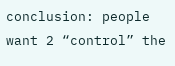conclusion: people want 2 “control” the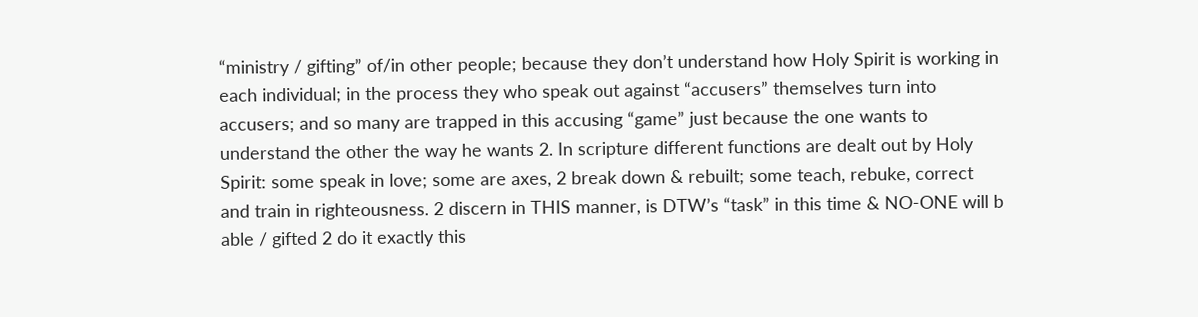“ministry / gifting” of/in other people; because they don’t understand how Holy Spirit is working in each individual; in the process they who speak out against “accusers” themselves turn into accusers; and so many are trapped in this accusing “game” just because the one wants to understand the other the way he wants 2. In scripture different functions are dealt out by Holy Spirit: some speak in love; some are axes, 2 break down & rebuilt; some teach, rebuke, correct and train in righteousness. 2 discern in THIS manner, is DTW’s “task” in this time & NO-ONE will b able / gifted 2 do it exactly this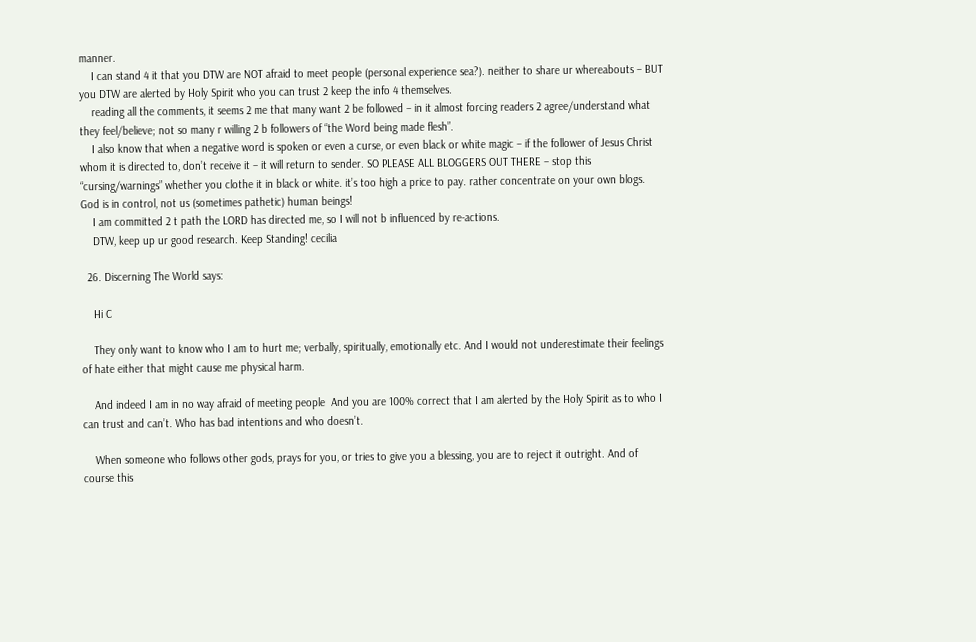manner.
    I can stand 4 it that you DTW are NOT afraid to meet people (personal experience sea?). neither to share ur whereabouts – BUT you DTW are alerted by Holy Spirit who you can trust 2 keep the info 4 themselves.
    reading all the comments, it seems 2 me that many want 2 be followed – in it almost forcing readers 2 agree/understand what they feel/believe; not so many r willing 2 b followers of “the Word being made flesh”.
    I also know that when a negative word is spoken or even a curse, or even black or white magic – if the follower of Jesus Christ whom it is directed to, don’t receive it – it will return to sender. SO PLEASE ALL BLOGGERS OUT THERE – stop this “cursing/warnings” whether you clothe it in black or white. it’s too high a price to pay. rather concentrate on your own blogs. God is in control, not us (sometimes pathetic) human beings!
    I am committed 2 t path the LORD has directed me, so I will not b influenced by re-actions.
    DTW, keep up ur good research. Keep Standing! cecilia

  26. Discerning The World says:

    Hi C

    They only want to know who I am to hurt me; verbally, spiritually, emotionally etc. And I would not underestimate their feelings of hate either that might cause me physical harm.

    And indeed I am in no way afraid of meeting people  And you are 100% correct that I am alerted by the Holy Spirit as to who I can trust and can’t. Who has bad intentions and who doesn’t.

    When someone who follows other gods, prays for you, or tries to give you a blessing, you are to reject it outright. And of course this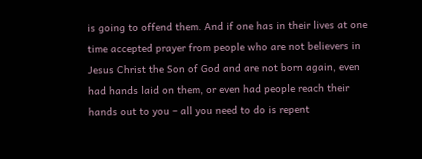is going to offend them. And if one has in their lives at one time accepted prayer from people who are not believers in Jesus Christ the Son of God and are not born again, even had hands laid on them, or even had people reach their hands out to you – all you need to do is repent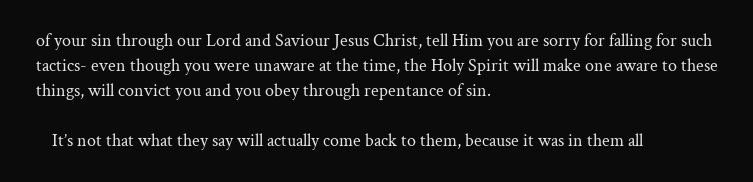of your sin through our Lord and Saviour Jesus Christ, tell Him you are sorry for falling for such tactics- even though you were unaware at the time, the Holy Spirit will make one aware to these things, will convict you and you obey through repentance of sin.

    It’s not that what they say will actually come back to them, because it was in them all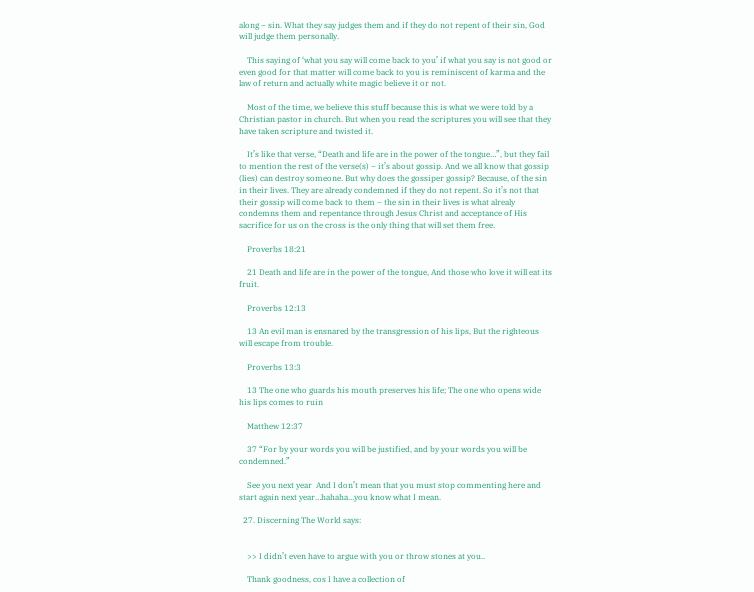along – sin. What they say judges them and if they do not repent of their sin, God will judge them personally.

    This saying of ‘what you say will come back to you’ if what you say is not good or even good for that matter will come back to you is reminiscent of karma and the law of return and actually white magic believe it or not.

    Most of the time, we believe this stuff because this is what we were told by a Christian pastor in church. But when you read the scriptures you will see that they have taken scripture and twisted it.

    It’s like that verse, “Death and life are in the power of the tongue…”, but they fail to mention the rest of the verse(s) – it’s about gossip. And we all know that gossip (lies) can destroy someone. But why does the gossiper gossip? Because, of the sin in their lives. They are already condemned if they do not repent. So it’s not that their gossip will come back to them – the sin in their lives is what alrealy condemns them and repentance through Jesus Christ and acceptance of His sacrifice for us on the cross is the only thing that will set them free.

    Proverbs 18:21

    21 Death and life are in the power of the tongue, And those who love it will eat its fruit.

    Proverbs 12:13

    13 An evil man is ensnared by the transgression of his lips, But the righteous will escape from trouble.

    Proverbs 13:3

    13 The one who guards his mouth preserves his life; The one who opens wide his lips comes to ruin

    Matthew 12:37

    37 “For by your words you will be justified, and by your words you will be condemned.”

    See you next year  And I don’t mean that you must stop commenting here and start again next year…hahaha…you know what I mean.

  27. Discerning The World says:


    >> I didn’t even have to argue with you or throw stones at you..

    Thank goodness, cos I have a collection of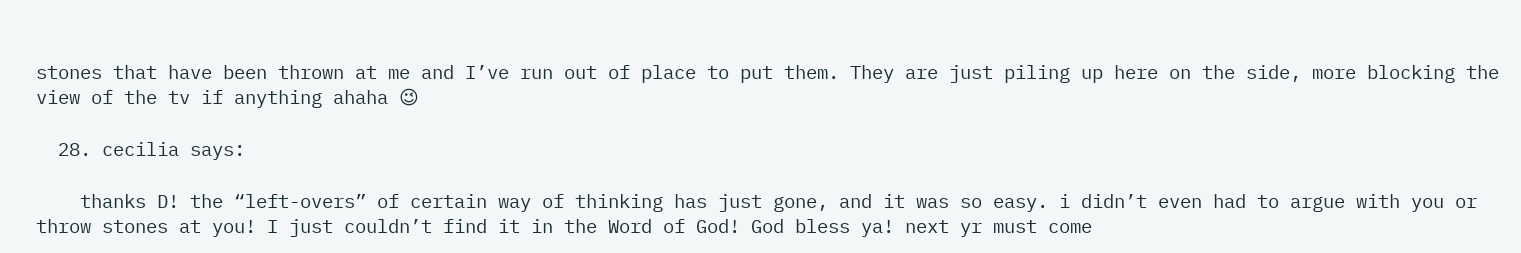stones that have been thrown at me and I’ve run out of place to put them. They are just piling up here on the side, more blocking the view of the tv if anything ahaha 😉

  28. cecilia says:

    thanks D! the “left-overs” of certain way of thinking has just gone, and it was so easy. i didn’t even had to argue with you or throw stones at you! I just couldn’t find it in the Word of God! God bless ya! next yr must come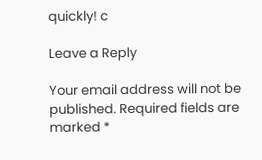quickly! c

Leave a Reply

Your email address will not be published. Required fields are marked *